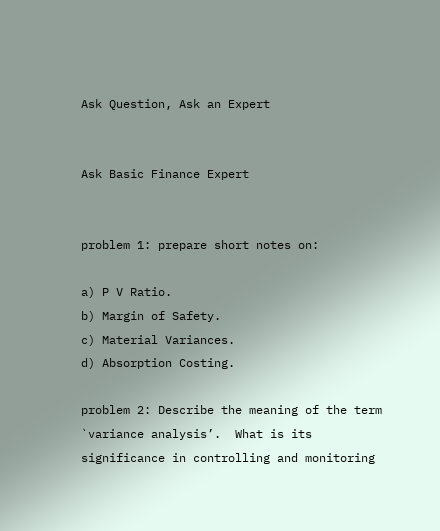Ask Question, Ask an Expert


Ask Basic Finance Expert


problem 1: prepare short notes on:

a) P V Ratio.
b) Margin of Safety.
c) Material Variances.
d) Absorption Costing.

problem 2: Describe the meaning of the term `variance analysis’.  What is its significance in controlling and monitoring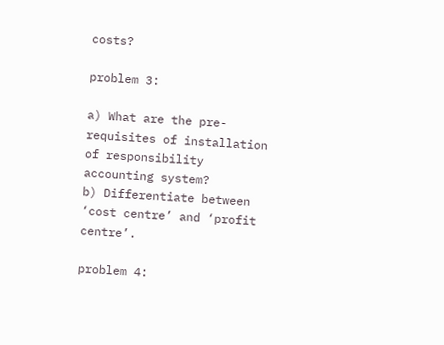costs?

problem 3:

a) What are the pre-requisites of installation of responsibility accounting system?
b) Differentiate between ‘cost centre’ and ‘profit centre’.

problem 4: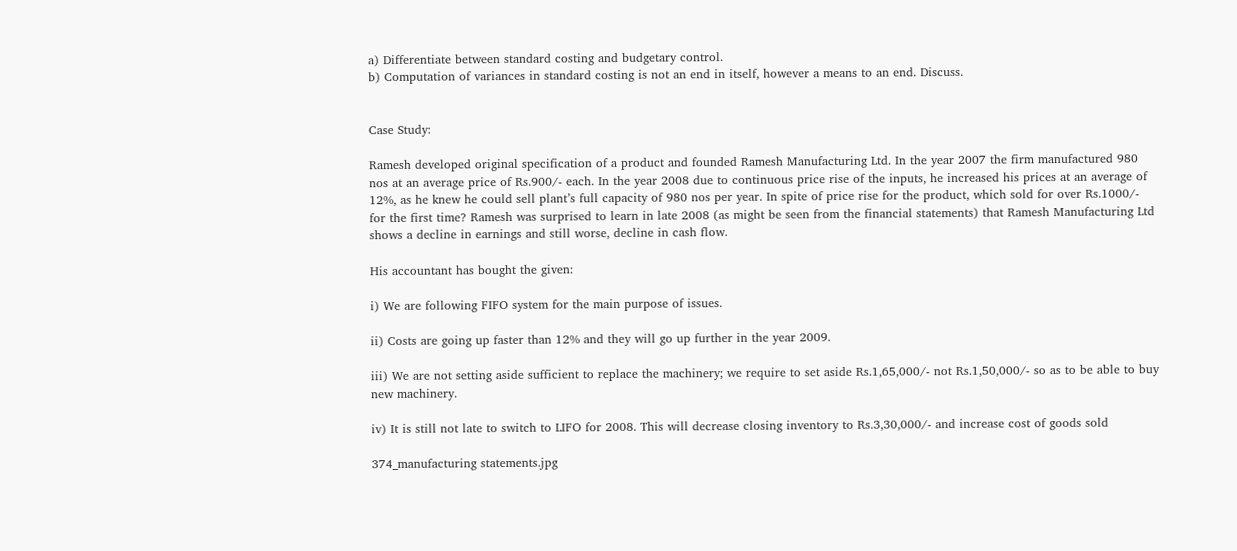a) Differentiate between standard costing and budgetary control.
b) Computation of variances in standard costing is not an end in itself, however a means to an end. Discuss.


Case Study:

Ramesh developed original specification of a product and founded Ramesh Manufacturing Ltd. In the year 2007 the firm manufactured 980 nos at an average price of Rs.900/- each. In the year 2008 due to continuous price rise of the inputs, he increased his prices at an average of 12%, as he knew he could sell plant’s full capacity of 980 nos per year. In spite of price rise for the product, which sold for over Rs.1000/- for the first time? Ramesh was surprised to learn in late 2008 (as might be seen from the financial statements) that Ramesh Manufacturing Ltd shows a decline in earnings and still worse, decline in cash flow.

His accountant has bought the given:

i) We are following FIFO system for the main purpose of issues.

ii) Costs are going up faster than 12% and they will go up further in the year 2009.

iii) We are not setting aside sufficient to replace the machinery; we require to set aside Rs.1,65,000/- not Rs.1,50,000/- so as to be able to buy new machinery.

iv) It is still not late to switch to LIFO for 2008. This will decrease closing inventory to Rs.3,30,000/- and increase cost of goods sold

374_manufacturing statements.jpg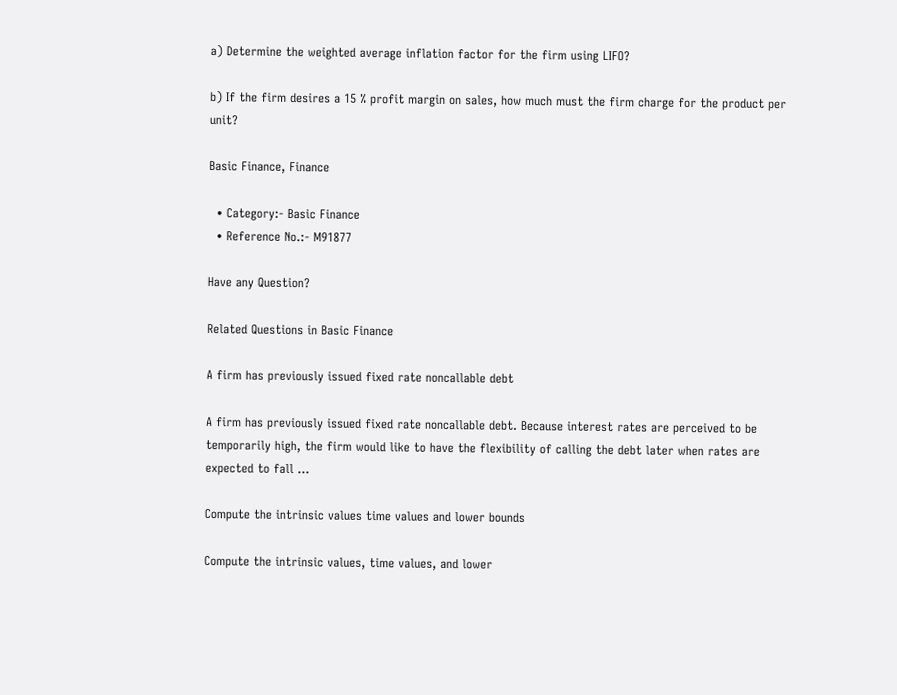a) Determine the weighted average inflation factor for the firm using LIFO?

b) If the firm desires a 15 % profit margin on sales, how much must the firm charge for the product per unit?

Basic Finance, Finance

  • Category:- Basic Finance
  • Reference No.:- M91877

Have any Question?

Related Questions in Basic Finance

A firm has previously issued fixed rate noncallable debt

A firm has previously issued fixed rate noncallable debt. Because interest rates are perceived to be temporarily high, the firm would like to have the flexibility of calling the debt later when rates are expected to fall ...

Compute the intrinsic values time values and lower bounds

Compute the intrinsic values, time values, and lower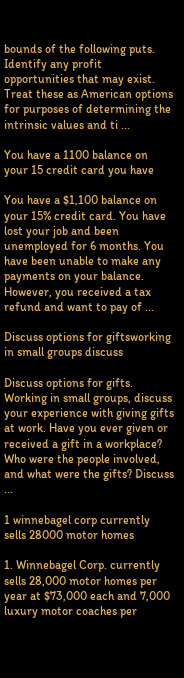bounds of the following puts. Identify any profit opportunities that may exist. Treat these as American options for purposes of determining the intrinsic values and ti ...

You have a 1100 balance on your 15 credit card you have

You have a $1,100 balance on your 15% credit card. You have lost your job and been unemployed for 6 months. You have been unable to make any payments on your balance. However, you received a tax refund and want to pay of ...

Discuss options for giftsworking in small groups discuss

Discuss options for gifts. Working in small groups, discuss your experience with giving gifts at work. Have you ever given or received a gift in a workplace? Who were the people involved, and what were the gifts? Discuss ...

1 winnebagel corp currently sells 28000 motor homes

1. Winnebagel Corp. currently sells 28,000 motor homes per year at $73,000 each and 7,000 luxury motor coaches per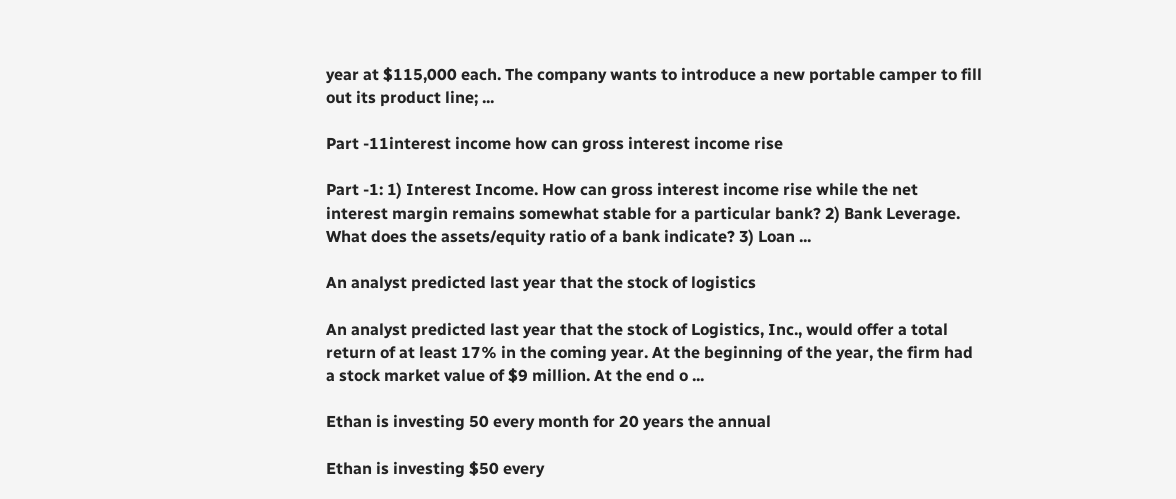year at $115,000 each. The company wants to introduce a new portable camper to fill out its product line; ...

Part -11interest income how can gross interest income rise

Part -1: 1) Interest Income. How can gross interest income rise while the net interest margin remains somewhat stable for a particular bank? 2) Bank Leverage. What does the assets/equity ratio of a bank indicate? 3) Loan ...

An analyst predicted last year that the stock of logistics

An analyst predicted last year that the stock of Logistics, Inc., would offer a total return of at least 17% in the coming year. At the beginning of the year, the firm had a stock market value of $9 million. At the end o ...

Ethan is investing 50 every month for 20 years the annual

Ethan is investing $50 every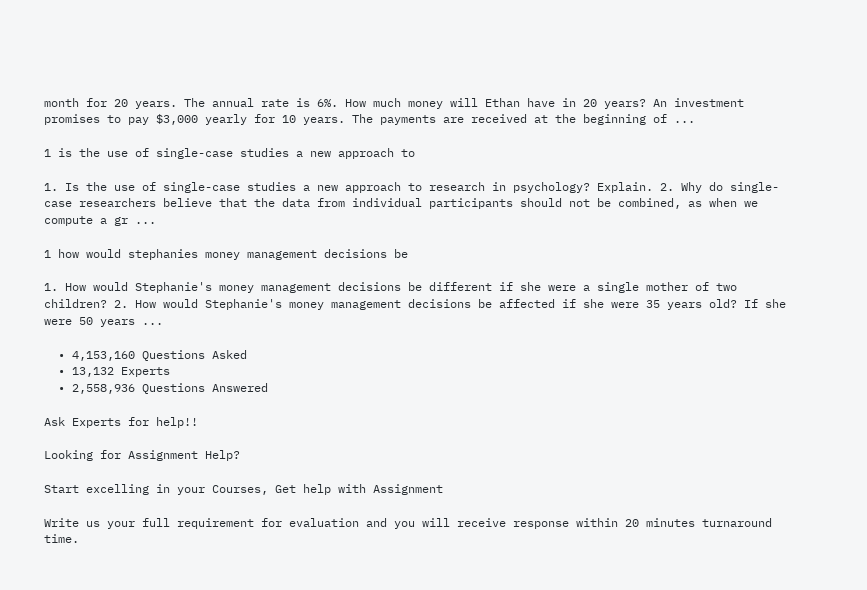month for 20 years. The annual rate is 6%. How much money will Ethan have in 20 years? An investment promises to pay $3,000 yearly for 10 years. The payments are received at the beginning of ...

1 is the use of single-case studies a new approach to

1. Is the use of single-case studies a new approach to research in psychology? Explain. 2. Why do single-case researchers believe that the data from individual participants should not be combined, as when we compute a gr ...

1 how would stephanies money management decisions be

1. How would Stephanie's money management decisions be different if she were a single mother of two children? 2. How would Stephanie's money management decisions be affected if she were 35 years old? If she were 50 years ...

  • 4,153,160 Questions Asked
  • 13,132 Experts
  • 2,558,936 Questions Answered

Ask Experts for help!!

Looking for Assignment Help?

Start excelling in your Courses, Get help with Assignment

Write us your full requirement for evaluation and you will receive response within 20 minutes turnaround time.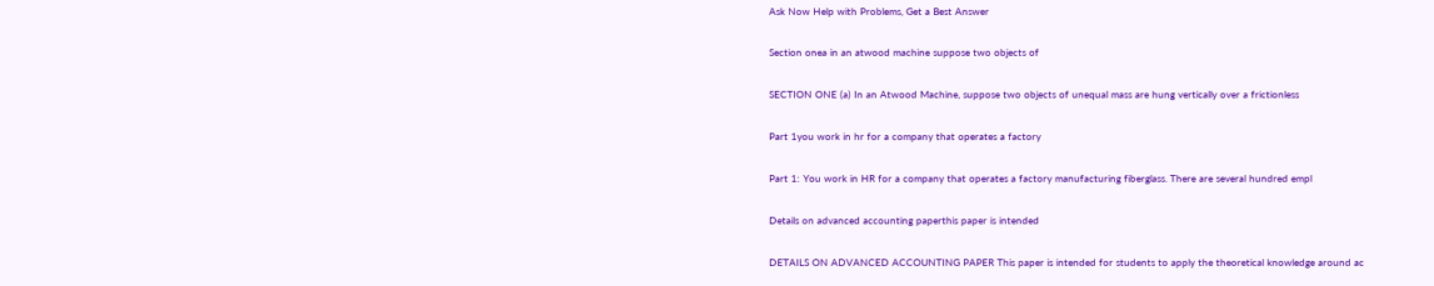Ask Now Help with Problems, Get a Best Answer

Section onea in an atwood machine suppose two objects of

SECTION ONE (a) In an Atwood Machine, suppose two objects of unequal mass are hung vertically over a frictionless

Part 1you work in hr for a company that operates a factory

Part 1: You work in HR for a company that operates a factory manufacturing fiberglass. There are several hundred empl

Details on advanced accounting paperthis paper is intended

DETAILS ON ADVANCED ACCOUNTING PAPER This paper is intended for students to apply the theoretical knowledge around ac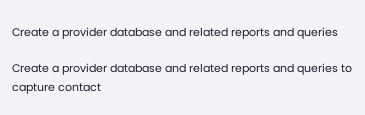Create a provider database and related reports and queries

Create a provider database and related reports and queries to capture contact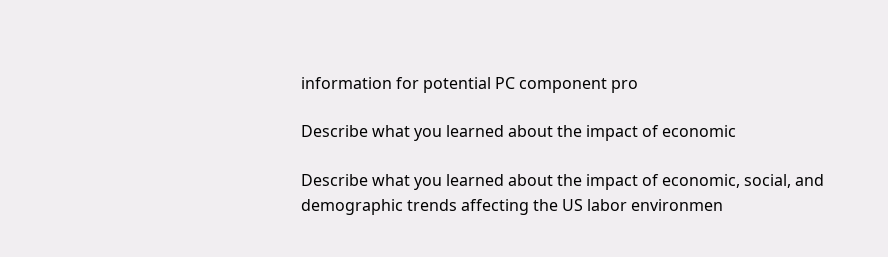information for potential PC component pro

Describe what you learned about the impact of economic

Describe what you learned about the impact of economic, social, and demographic trends affecting the US labor environmen